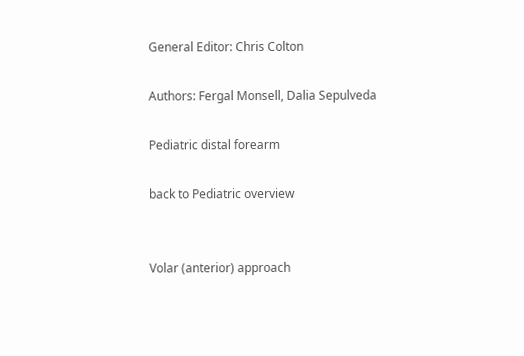General Editor: Chris Colton

Authors: Fergal Monsell, Dalia Sepulveda

Pediatric distal forearm

back to Pediatric overview


Volar (anterior) approach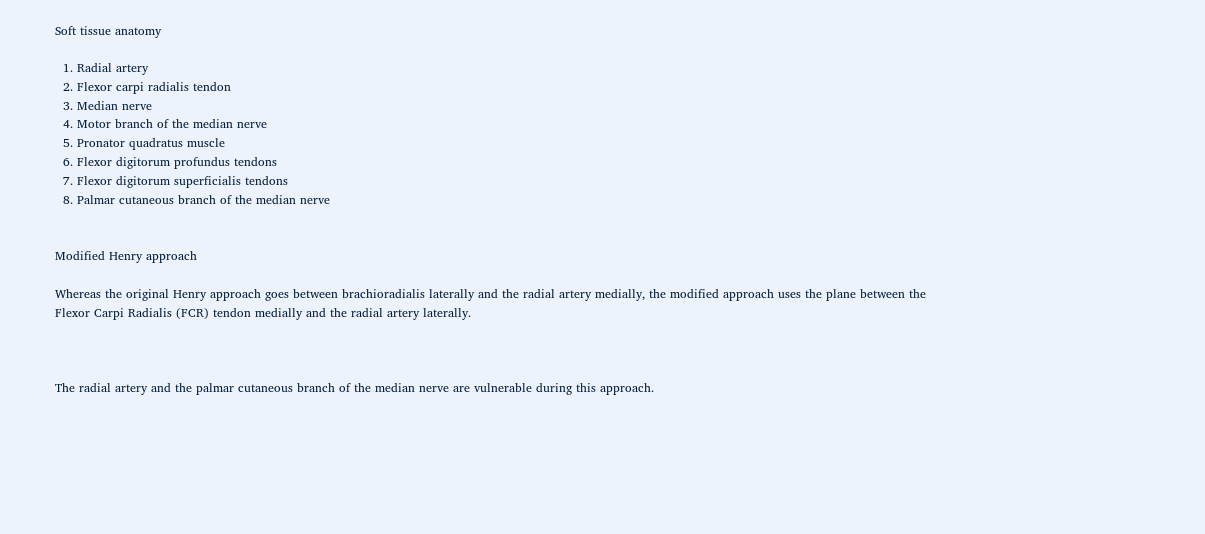Soft tissue anatomy

  1. Radial artery
  2. Flexor carpi radialis tendon
  3. Median nerve
  4. Motor branch of the median nerve
  5. Pronator quadratus muscle
  6. Flexor digitorum profundus tendons
  7. Flexor digitorum superficialis tendons
  8. Palmar cutaneous branch of the median nerve


Modified Henry approach

Whereas the original Henry approach goes between brachioradialis laterally and the radial artery medially, the modified approach uses the plane between the Flexor Carpi Radialis (FCR) tendon medially and the radial artery laterally.



The radial artery and the palmar cutaneous branch of the median nerve are vulnerable during this approach.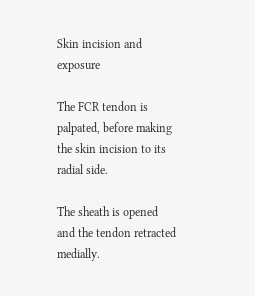Skin incision and exposure

The FCR tendon is palpated, before making the skin incision to its radial side.

The sheath is opened and the tendon retracted medially.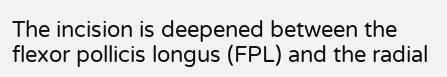The incision is deepened between the flexor pollicis longus (FPL) and the radial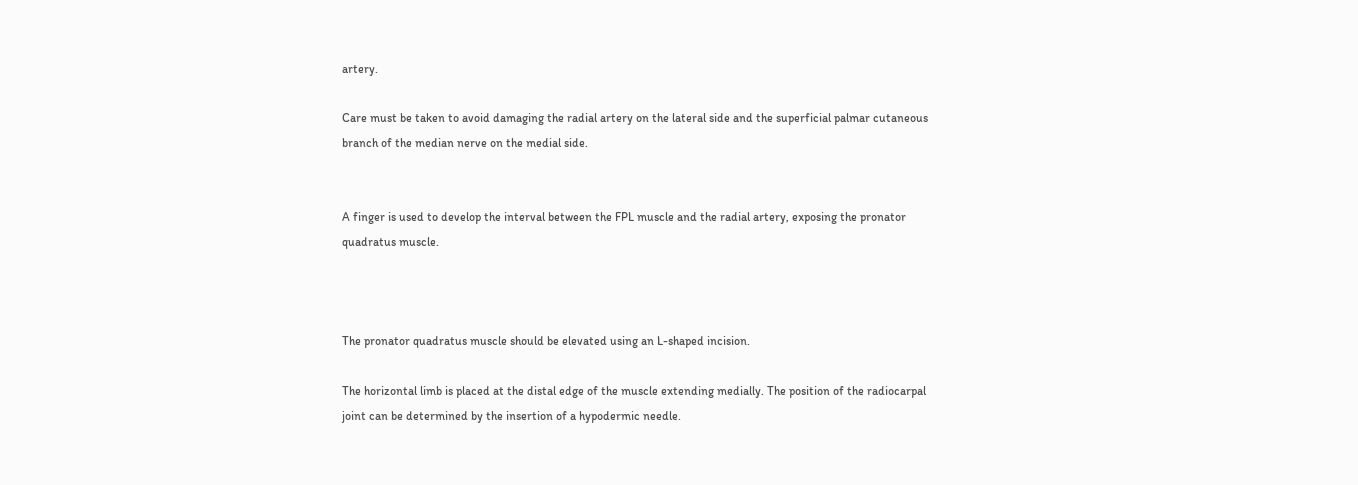artery.

Care must be taken to avoid damaging the radial artery on the lateral side and the superficial palmar cutaneous branch of the median nerve on the medial side.


A finger is used to develop the interval between the FPL muscle and the radial artery, exposing the pronator quadratus muscle.



The pronator quadratus muscle should be elevated using an L-shaped incision.

The horizontal limb is placed at the distal edge of the muscle extending medially. The position of the radiocarpal joint can be determined by the insertion of a hypodermic needle.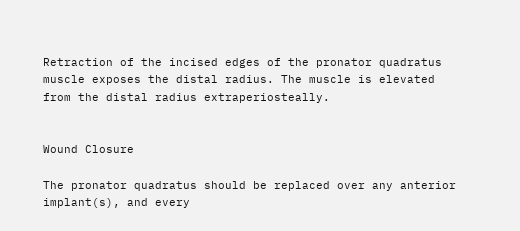Retraction of the incised edges of the pronator quadratus muscle exposes the distal radius. The muscle is elevated from the distal radius extraperiosteally.


Wound Closure

The pronator quadratus should be replaced over any anterior implant(s), and every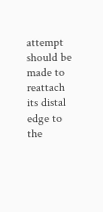attempt should be made to reattach its distal edge to the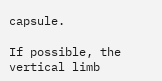capsule.

If possible, the vertical limb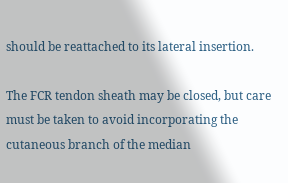should be reattached to its lateral insertion.

The FCR tendon sheath may be closed, but care must be taken to avoid incorporating the cutaneous branch of the median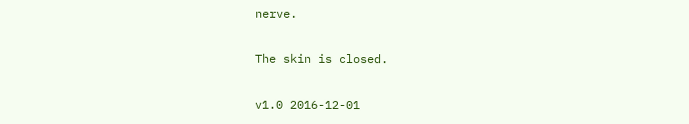nerve.

The skin is closed.

v1.0 2016-12-01